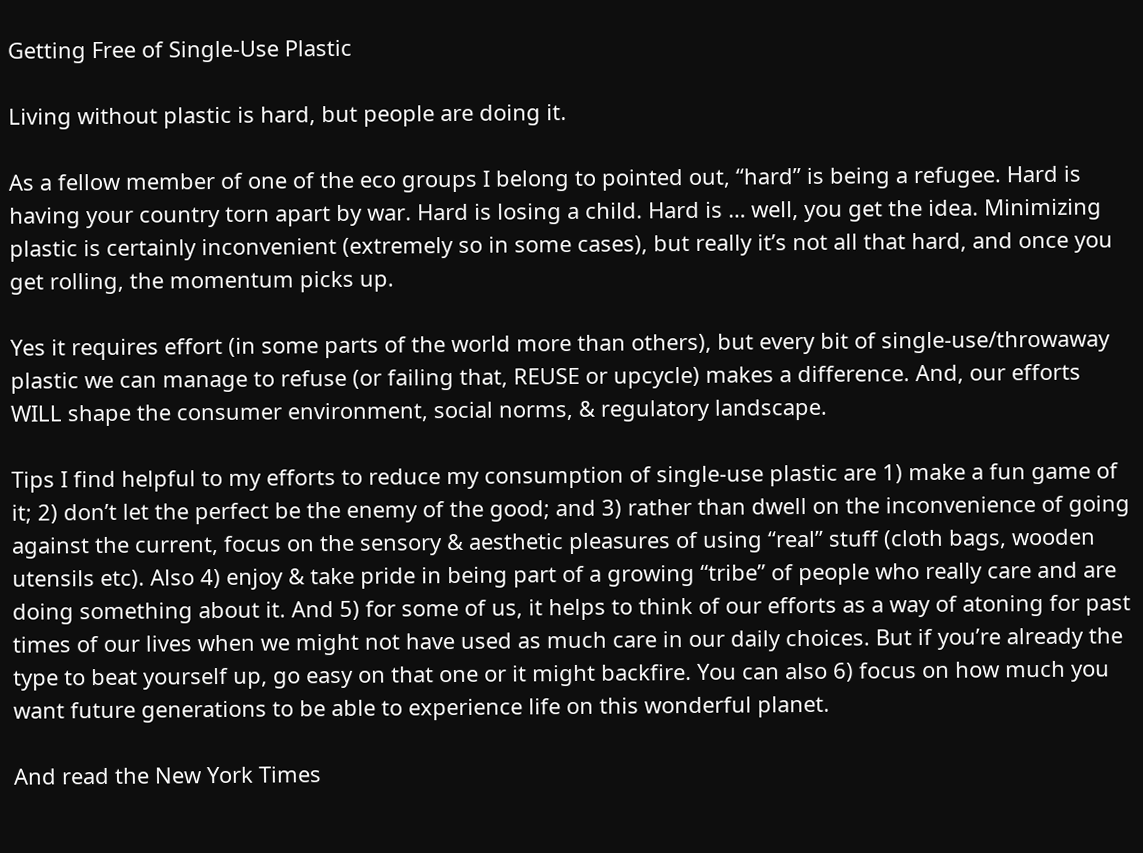Getting Free of Single-Use Plastic

Living without plastic is hard, but people are doing it.

As a fellow member of one of the eco groups I belong to pointed out, “hard” is being a refugee. Hard is having your country torn apart by war. Hard is losing a child. Hard is … well, you get the idea. Minimizing plastic is certainly inconvenient (extremely so in some cases), but really it’s not all that hard, and once you get rolling, the momentum picks up.

Yes it requires effort (in some parts of the world more than others), but every bit of single-use/throwaway plastic we can manage to refuse (or failing that, REUSE or upcycle) makes a difference. And, our efforts WILL shape the consumer environment, social norms, & regulatory landscape.

Tips I find helpful to my efforts to reduce my consumption of single-use plastic are 1) make a fun game of it; 2) don’t let the perfect be the enemy of the good; and 3) rather than dwell on the inconvenience of going against the current, focus on the sensory & aesthetic pleasures of using “real” stuff (cloth bags, wooden utensils etc). Also 4) enjoy & take pride in being part of a growing “tribe” of people who really care and are doing something about it. And 5) for some of us, it helps to think of our efforts as a way of atoning for past times of our lives when we might not have used as much care in our daily choices. But if you’re already the type to beat yourself up, go easy on that one or it might backfire. You can also 6) focus on how much you want future generations to be able to experience life on this wonderful planet.

And read the New York Times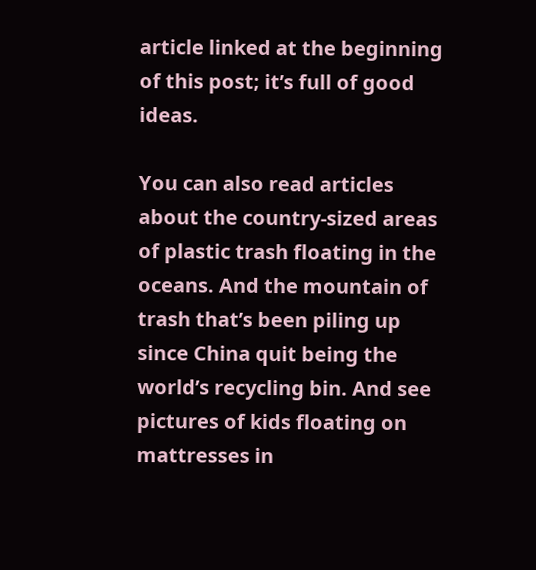article linked at the beginning of this post; it’s full of good ideas.

You can also read articles about the country-sized areas of plastic trash floating in the oceans. And the mountain of trash that’s been piling up since China quit being the world’s recycling bin. And see pictures of kids floating on mattresses in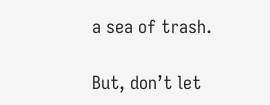a sea of trash.

But, don’t let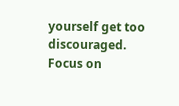yourself get too discouraged. Focus on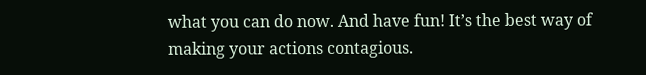what you can do now. And have fun! It’s the best way of making your actions contagious.